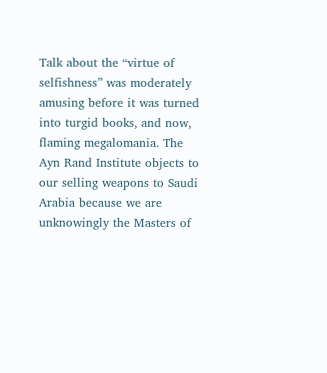Talk about the “virtue of selfishness” was moderately amusing before it was turned into turgid books, and now, flaming megalomania. The Ayn Rand Institute objects to our selling weapons to Saudi Arabia because we are unknowingly the Masters of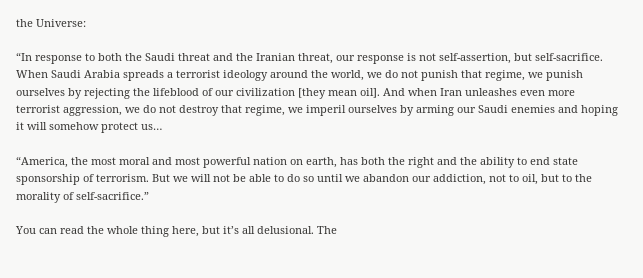the Universe:

“In response to both the Saudi threat and the Iranian threat, our response is not self-assertion, but self-sacrifice. When Saudi Arabia spreads a terrorist ideology around the world, we do not punish that regime, we punish ourselves by rejecting the lifeblood of our civilization [they mean oil]. And when Iran unleashes even more terrorist aggression, we do not destroy that regime, we imperil ourselves by arming our Saudi enemies and hoping it will somehow protect us…

“America, the most moral and most powerful nation on earth, has both the right and the ability to end state sponsorship of terrorism. But we will not be able to do so until we abandon our addiction, not to oil, but to the morality of self-sacrifice.”

You can read the whole thing here, but it’s all delusional. The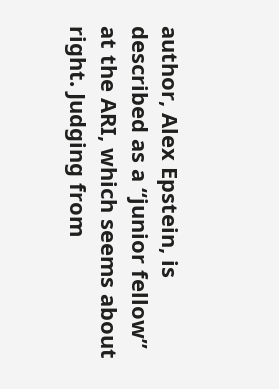author, Alex Epstein, is described as a “junior fellow” at the ARI, which seems about right. Judging from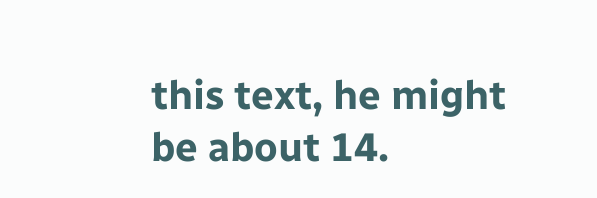this text, he might be about 14.